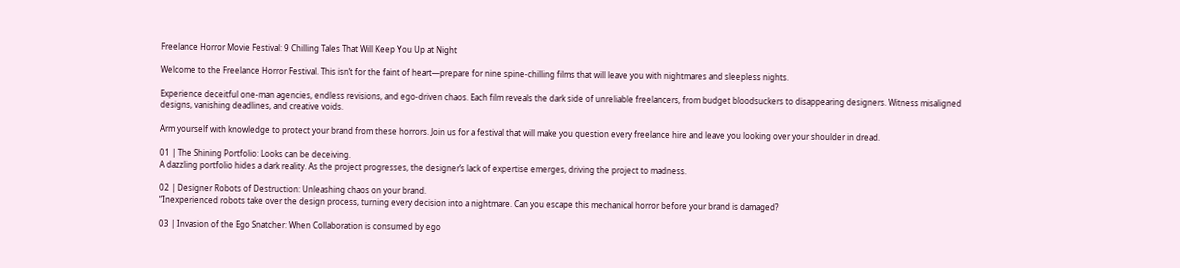Freelance Horror Movie Festival: 9 Chilling Tales That Will Keep You Up at Night

Welcome to the Freelance Horror Festival. This isn’t for the faint of heart—prepare for nine spine-chilling films that will leave you with nightmares and sleepless nights.

Experience deceitful one-man agencies, endless revisions, and ego-driven chaos. Each film reveals the dark side of unreliable freelancers, from budget bloodsuckers to disappearing designers. Witness misaligned designs, vanishing deadlines, and creative voids.

Arm yourself with knowledge to protect your brand from these horrors. Join us for a festival that will make you question every freelance hire and leave you looking over your shoulder in dread.

01 | The Shining Portfolio: Looks can be deceiving.
A dazzling portfolio hides a dark reality. As the project progresses, the designer’s lack of expertise emerges, driving the project to madness.

02 | Designer Robots of Destruction: Unleashing chaos on your brand.
“Inexperienced robots take over the design process, turning every decision into a nightmare. Can you escape this mechanical horror before your brand is damaged?

03 | Invasion of the Ego Snatcher: When Collaboration is consumed by ego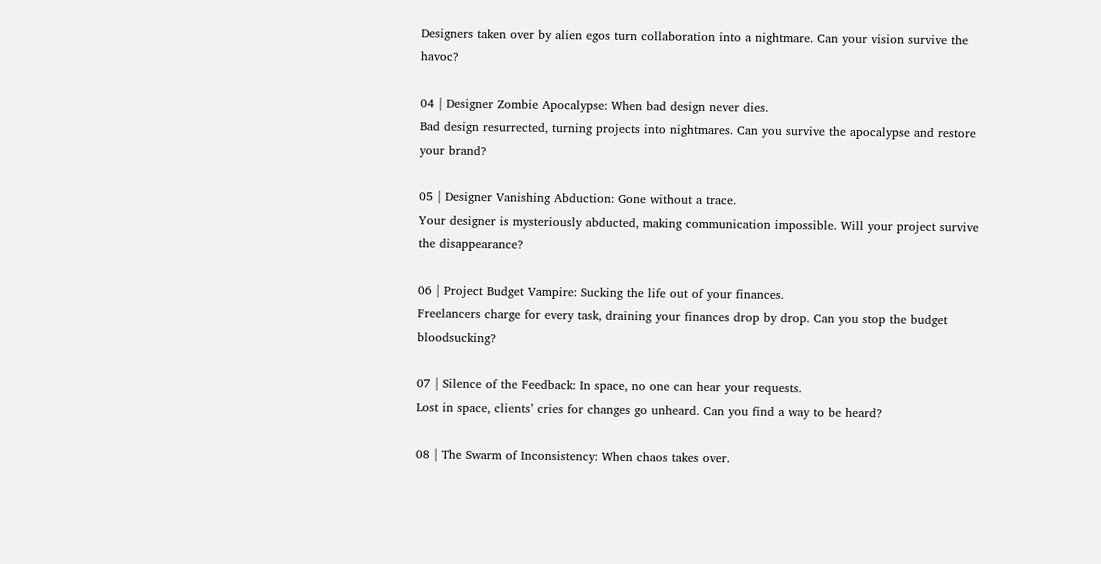Designers taken over by alien egos turn collaboration into a nightmare. Can your vision survive the havoc?

04 | Designer Zombie Apocalypse: When bad design never dies.
Bad design resurrected, turning projects into nightmares. Can you survive the apocalypse and restore your brand?

05 | Designer Vanishing Abduction: Gone without a trace.
Your designer is mysteriously abducted, making communication impossible. Will your project survive the disappearance?

06 | Project Budget Vampire: Sucking the life out of your finances.
Freelancers charge for every task, draining your finances drop by drop. Can you stop the budget bloodsucking?

07 | Silence of the Feedback: In space, no one can hear your requests.
Lost in space, clients’ cries for changes go unheard. Can you find a way to be heard?

08 | The Swarm of Inconsistency: When chaos takes over.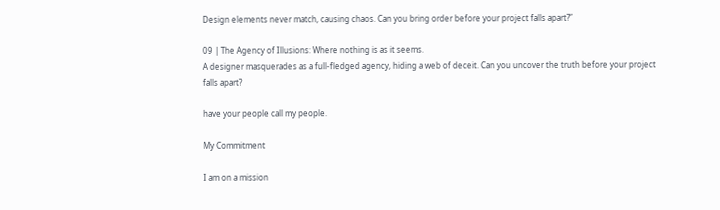Design elements never match, causing chaos. Can you bring order before your project falls apart?”

09 | The Agency of Illusions: Where nothing is as it seems.
A designer masquerades as a full-fledged agency, hiding a web of deceit. Can you uncover the truth before your project falls apart?

have your people call my people.

My Commitment

I am on a mission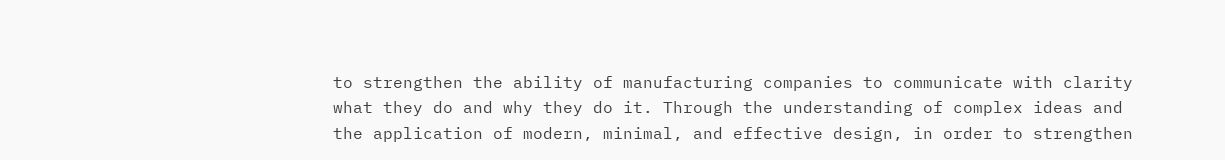to strengthen the ability of manufacturing companies to communicate with clarity what they do and why they do it. Through the understanding of complex ideas and the application of modern, minimal, and effective design, in order to strengthen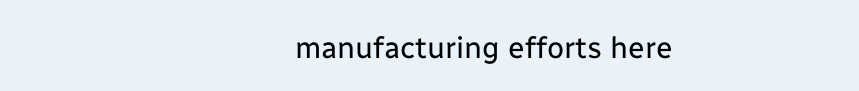manufacturing efforts here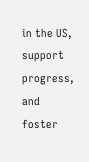in the US, support progress, and foster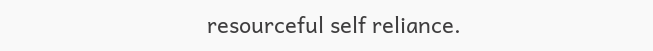resourceful self reliance.